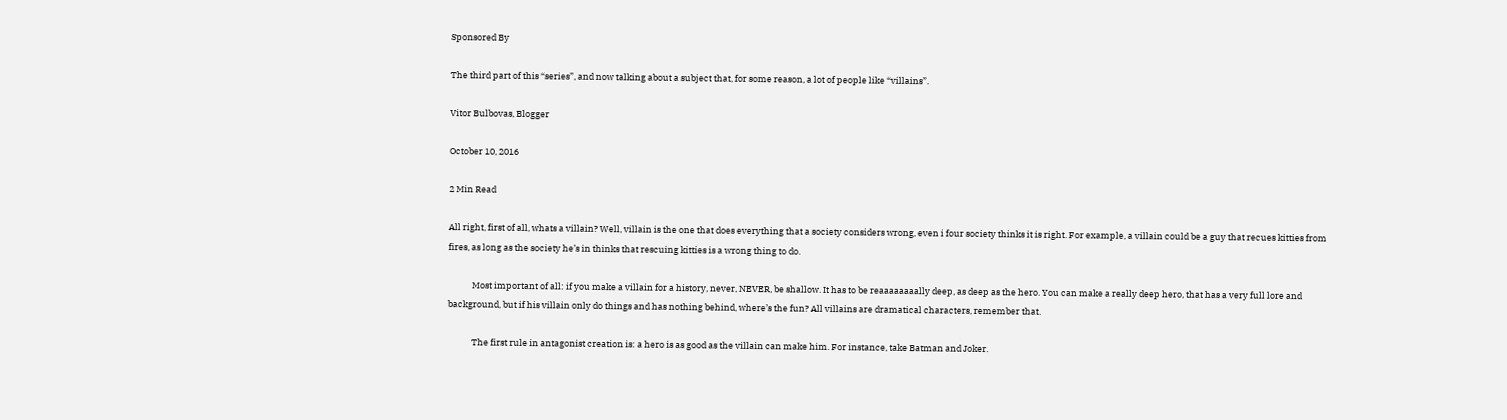Sponsored By

The third part of this “series”, and now talking about a subject that, for some reason, a lot of people like “villains”.

Vitor Bulbovas, Blogger

October 10, 2016

2 Min Read

All right, first of all, whats a villain? Well, villain is the one that does everything that a society considers wrong, even i four society thinks it is right. For example, a villain could be a guy that recues kitties from fires, as long as the society he’s in thinks that rescuing kitties is a wrong thing to do.

            Most important of all: if you make a villain for a history, never, NEVER, be shallow. It has to be reaaaaaaaally deep, as deep as the hero. You can make a really deep hero, that has a very full lore and background, but if his villain only do things and has nothing behind, where’s the fun? All villains are dramatical characters, remember that.

            The first rule in antagonist creation is: a hero is as good as the villain can make him. For instance, take Batman and Joker.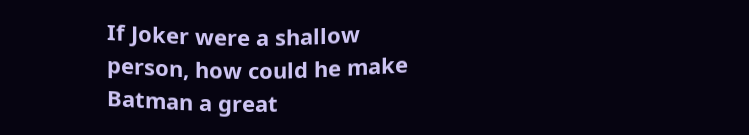If Joker were a shallow person, how could he make Batman a great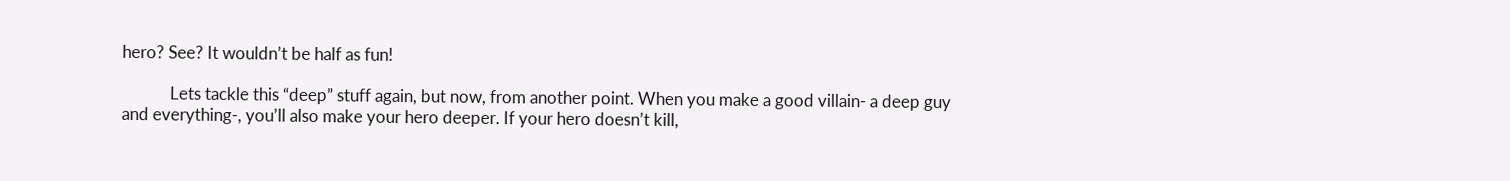hero? See? It wouldn’t be half as fun!

            Lets tackle this “deep” stuff again, but now, from another point. When you make a good villain- a deep guy and everything-, you’ll also make your hero deeper. If your hero doesn’t kill,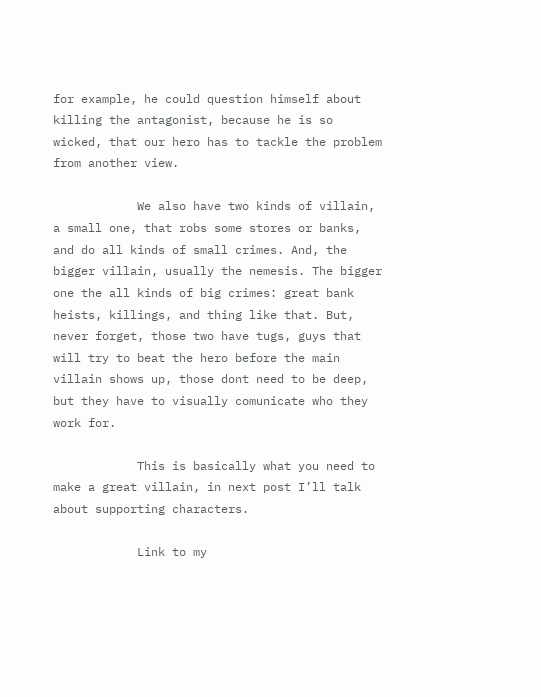for example, he could question himself about killing the antagonist, because he is so wicked, that our hero has to tackle the problem from another view.

            We also have two kinds of villain, a small one, that robs some stores or banks, and do all kinds of small crimes. And, the bigger villain, usually the nemesis. The bigger one the all kinds of big crimes: great bank heists, killings, and thing like that. But, never forget, those two have tugs, guys that will try to beat the hero before the main villain shows up, those dont need to be deep, but they have to visually comunicate who they work for.

            This is basically what you need to make a great villain, in next post I’ll talk about supporting characters.

            Link to my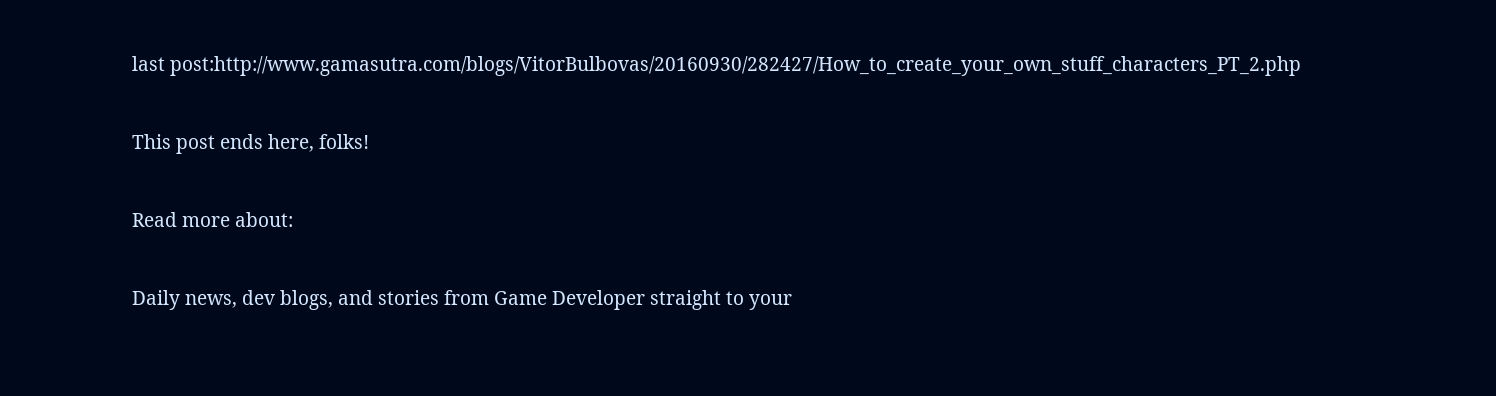last post:http://www.gamasutra.com/blogs/VitorBulbovas/20160930/282427/How_to_create_your_own_stuff_characters_PT_2.php

This post ends here, folks!

Read more about:

Daily news, dev blogs, and stories from Game Developer straight to your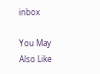inbox

You May Also Like